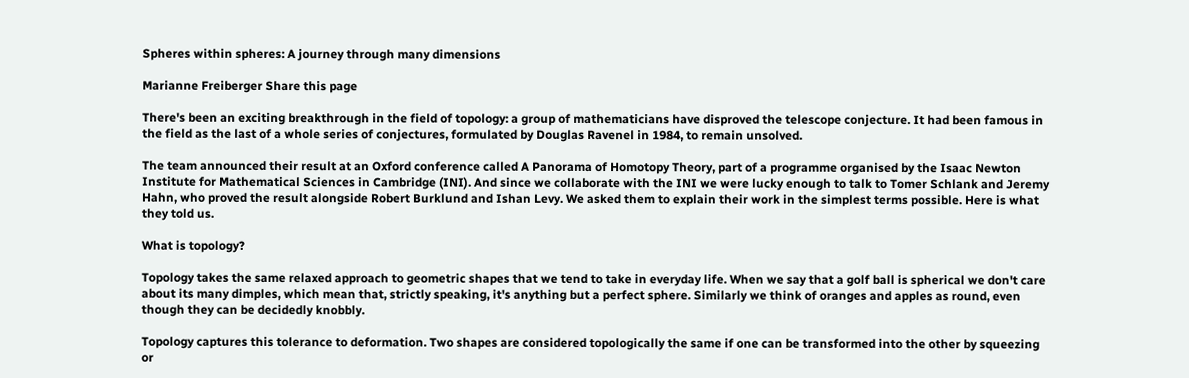Spheres within spheres: A journey through many dimensions

Marianne Freiberger Share this page

There's been an exciting breakthrough in the field of topology: a group of mathematicians have disproved the telescope conjecture. It had been famous in the field as the last of a whole series of conjectures, formulated by Douglas Ravenel in 1984, to remain unsolved.

The team announced their result at an Oxford conference called A Panorama of Homotopy Theory, part of a programme organised by the Isaac Newton Institute for Mathematical Sciences in Cambridge (INI). And since we collaborate with the INI we were lucky enough to talk to Tomer Schlank and Jeremy Hahn, who proved the result alongside Robert Burklund and Ishan Levy. We asked them to explain their work in the simplest terms possible. Here is what they told us.

What is topology?

Topology takes the same relaxed approach to geometric shapes that we tend to take in everyday life. When we say that a golf ball is spherical we don't care about its many dimples, which mean that, strictly speaking, it's anything but a perfect sphere. Similarly we think of oranges and apples as round, even though they can be decidedly knobbly.

Topology captures this tolerance to deformation. Two shapes are considered topologically the same if one can be transformed into the other by squeezing or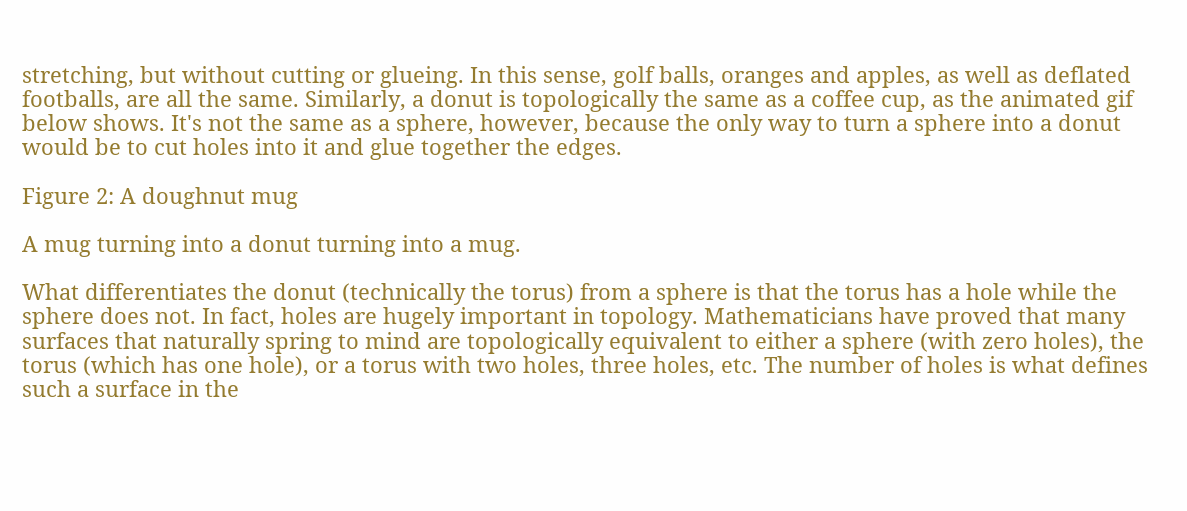stretching, but without cutting or glueing. In this sense, golf balls, oranges and apples, as well as deflated footballs, are all the same. Similarly, a donut is topologically the same as a coffee cup, as the animated gif below shows. It's not the same as a sphere, however, because the only way to turn a sphere into a donut would be to cut holes into it and glue together the edges.

Figure 2: A doughnut mug

A mug turning into a donut turning into a mug.

What differentiates the donut (technically the torus) from a sphere is that the torus has a hole while the sphere does not. In fact, holes are hugely important in topology. Mathematicians have proved that many surfaces that naturally spring to mind are topologically equivalent to either a sphere (with zero holes), the torus (which has one hole), or a torus with two holes, three holes, etc. The number of holes is what defines such a surface in the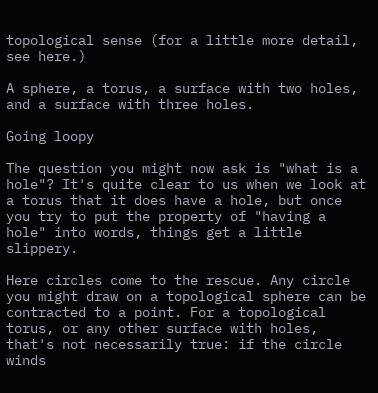topological sense (for a little more detail, see here.)

A sphere, a torus, a surface with two holes, and a surface with three holes.

Going loopy

The question you might now ask is "what is a hole"? It's quite clear to us when we look at a torus that it does have a hole, but once you try to put the property of "having a hole" into words, things get a little slippery.

Here circles come to the rescue. Any circle you might draw on a topological sphere can be contracted to a point. For a topological torus, or any other surface with holes, that's not necessarily true: if the circle winds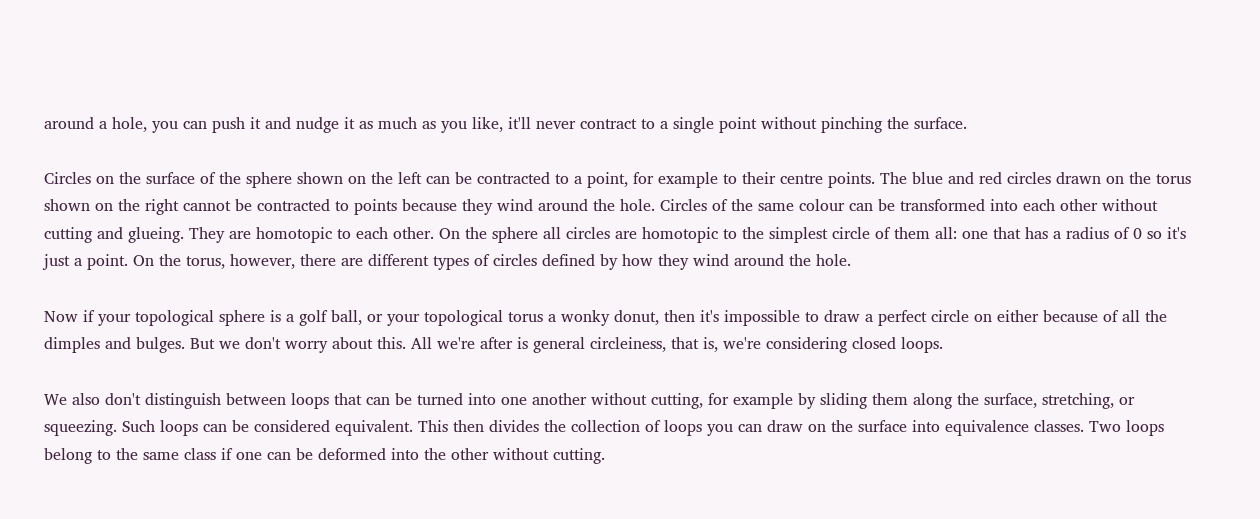around a hole, you can push it and nudge it as much as you like, it'll never contract to a single point without pinching the surface.

Circles on the surface of the sphere shown on the left can be contracted to a point, for example to their centre points. The blue and red circles drawn on the torus shown on the right cannot be contracted to points because they wind around the hole. Circles of the same colour can be transformed into each other without cutting and glueing. They are homotopic to each other. On the sphere all circles are homotopic to the simplest circle of them all: one that has a radius of 0 so it's just a point. On the torus, however, there are different types of circles defined by how they wind around the hole.

Now if your topological sphere is a golf ball, or your topological torus a wonky donut, then it's impossible to draw a perfect circle on either because of all the dimples and bulges. But we don't worry about this. All we're after is general circleiness, that is, we're considering closed loops.

We also don't distinguish between loops that can be turned into one another without cutting, for example by sliding them along the surface, stretching, or squeezing. Such loops can be considered equivalent. This then divides the collection of loops you can draw on the surface into equivalence classes. Two loops belong to the same class if one can be deformed into the other without cutting.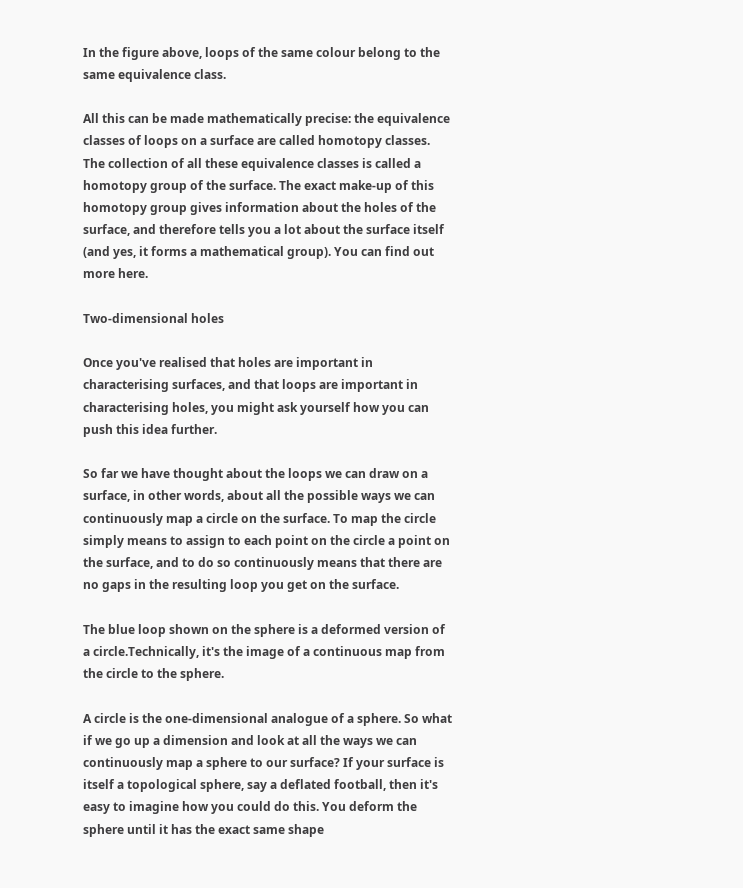In the figure above, loops of the same colour belong to the same equivalence class.

All this can be made mathematically precise: the equivalence classes of loops on a surface are called homotopy classes. The collection of all these equivalence classes is called a homotopy group of the surface. The exact make-up of this homotopy group gives information about the holes of the surface, and therefore tells you a lot about the surface itself (and yes, it forms a mathematical group). You can find out more here.

Two-dimensional holes

Once you've realised that holes are important in characterising surfaces, and that loops are important in characterising holes, you might ask yourself how you can push this idea further.

So far we have thought about the loops we can draw on a surface, in other words, about all the possible ways we can continuously map a circle on the surface. To map the circle simply means to assign to each point on the circle a point on the surface, and to do so continuously means that there are no gaps in the resulting loop you get on the surface.

The blue loop shown on the sphere is a deformed version of a circle.Technically, it's the image of a continuous map from the circle to the sphere.

A circle is the one-dimensional analogue of a sphere. So what if we go up a dimension and look at all the ways we can continuously map a sphere to our surface? If your surface is itself a topological sphere, say a deflated football, then it's easy to imagine how you could do this. You deform the sphere until it has the exact same shape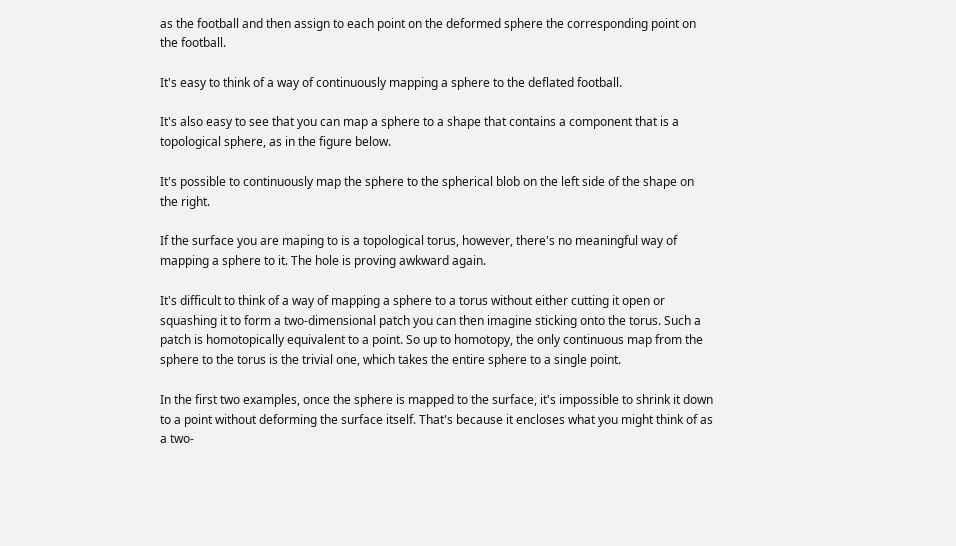as the football and then assign to each point on the deformed sphere the corresponding point on the football.

It's easy to think of a way of continuously mapping a sphere to the deflated football.

It's also easy to see that you can map a sphere to a shape that contains a component that is a topological sphere, as in the figure below.

It's possible to continuously map the sphere to the spherical blob on the left side of the shape on the right.

If the surface you are maping to is a topological torus, however, there's no meaningful way of mapping a sphere to it. The hole is proving awkward again.

It's difficult to think of a way of mapping a sphere to a torus without either cutting it open or squashing it to form a two-dimensional patch you can then imagine sticking onto the torus. Such a patch is homotopically equivalent to a point. So up to homotopy, the only continuous map from the sphere to the torus is the trivial one, which takes the entire sphere to a single point.

In the first two examples, once the sphere is mapped to the surface, it's impossible to shrink it down to a point without deforming the surface itself. That's because it encloses what you might think of as a two-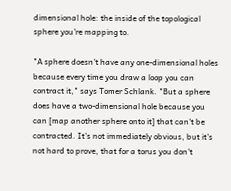dimensional hole: the inside of the topological sphere you're mapping to.

"A sphere doesn't have any one-dimensional holes because every time you draw a loop you can contract it," says Tomer Schlank. "But a sphere does have a two-dimensional hole because you can [map another sphere onto it] that can't be contracted. It's not immediately obvious, but it's not hard to prove, that for a torus you don't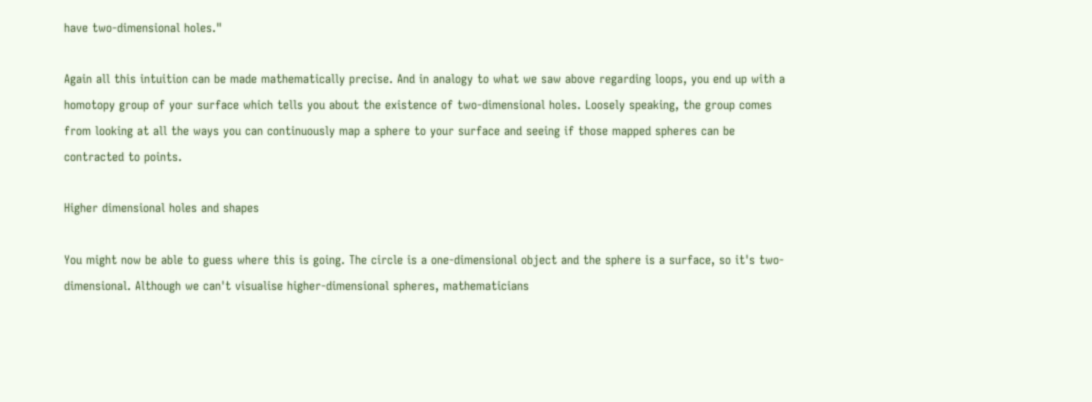have two-dimensional holes."

Again all this intuition can be made mathematically precise. And in analogy to what we saw above regarding loops, you end up with a homotopy group of your surface which tells you about the existence of two-dimensional holes. Loosely speaking, the group comes from looking at all the ways you can continuously map a sphere to your surface and seeing if those mapped spheres can be contracted to points.

Higher dimensional holes and shapes

You might now be able to guess where this is going. The circle is a one-dimensional object and the sphere is a surface, so it's two-dimensional. Although we can't visualise higher-dimensional spheres, mathematicians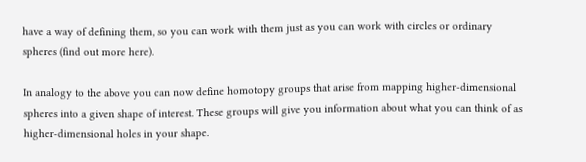have a way of defining them, so you can work with them just as you can work with circles or ordinary spheres (find out more here).

In analogy to the above you can now define homotopy groups that arise from mapping higher-dimensional spheres into a given shape of interest. These groups will give you information about what you can think of as higher-dimensional holes in your shape.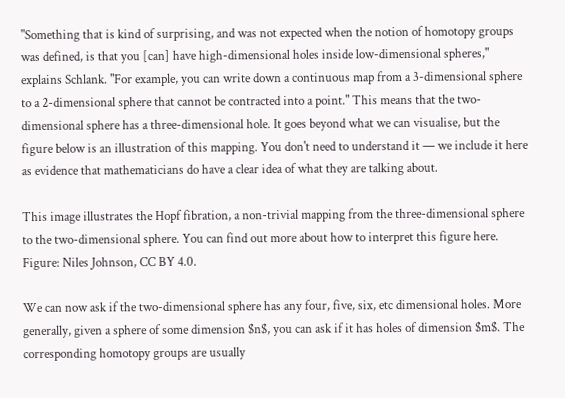"Something that is kind of surprising, and was not expected when the notion of homotopy groups was defined, is that you [can] have high-dimensional holes inside low-dimensional spheres," explains Schlank. "For example, you can write down a continuous map from a 3-dimensional sphere to a 2-dimensional sphere that cannot be contracted into a point." This means that the two-dimensional sphere has a three-dimensional hole. It goes beyond what we can visualise, but the figure below is an illustration of this mapping. You don't need to understand it — we include it here as evidence that mathematicians do have a clear idea of what they are talking about.

This image illustrates the Hopf fibration, a non-trivial mapping from the three-dimensional sphere to the two-dimensional sphere. You can find out more about how to interpret this figure here. Figure: Niles Johnson, CC BY 4.0.

We can now ask if the two-dimensional sphere has any four, five, six, etc dimensional holes. More generally, given a sphere of some dimension $n$, you can ask if it has holes of dimension $m$. The corresponding homotopy groups are usually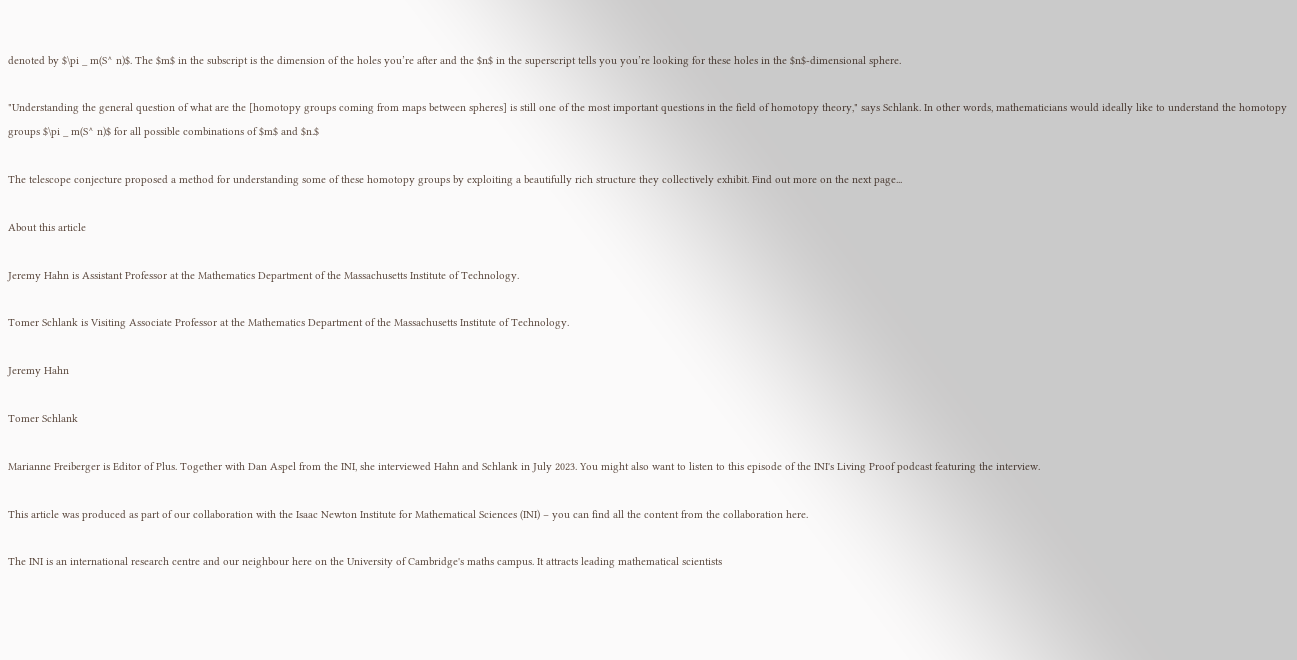denoted by $\pi _ m(S^ n)$. The $m$ in the subscript is the dimension of the holes you’re after and the $n$ in the superscript tells you you’re looking for these holes in the $n$-dimensional sphere.

"Understanding the general question of what are the [homotopy groups coming from maps between spheres] is still one of the most important questions in the field of homotopy theory," says Schlank. In other words, mathematicians would ideally like to understand the homotopy groups $\pi _ m(S^ n)$ for all possible combinations of $m$ and $n.$

The telescope conjecture proposed a method for understanding some of these homotopy groups by exploiting a beautifully rich structure they collectively exhibit. Find out more on the next page...

About this article

Jeremy Hahn is Assistant Professor at the Mathematics Department of the Massachusetts Institute of Technology.

Tomer Schlank is Visiting Associate Professor at the Mathematics Department of the Massachusetts Institute of Technology.

Jeremy Hahn

Tomer Schlank

Marianne Freiberger is Editor of Plus. Together with Dan Aspel from the INI, she interviewed Hahn and Schlank in July 2023. You might also want to listen to this episode of the INI's Living Proof podcast featuring the interview.

This article was produced as part of our collaboration with the Isaac Newton Institute for Mathematical Sciences (INI) – you can find all the content from the collaboration here.

The INI is an international research centre and our neighbour here on the University of Cambridge's maths campus. It attracts leading mathematical scientists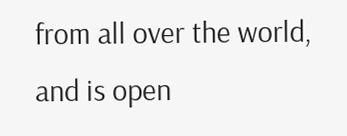from all over the world, and is open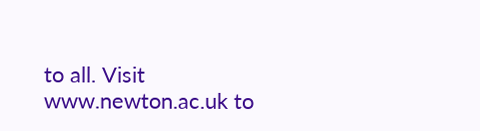to all. Visit www.newton.ac.uk to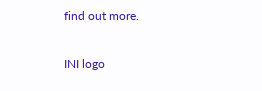find out more.

INI logo